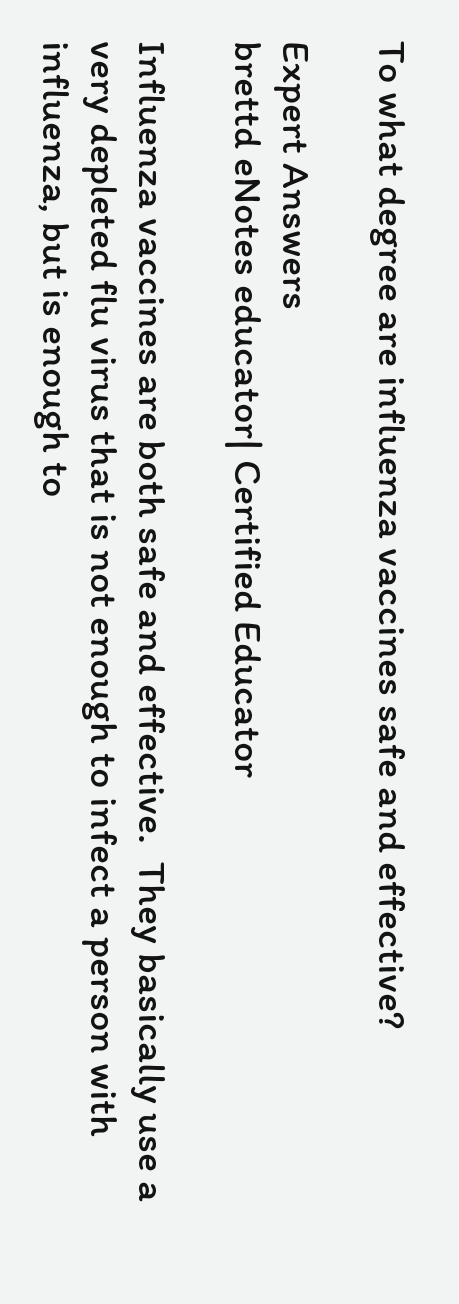To what degree are influenza vaccines safe and effective?

Expert Answers
brettd eNotes educator| Certified Educator

Influenza vaccines are both safe and effective.  They basically use a very depleted flu virus that is not enough to infect a person with influenza, but is enough to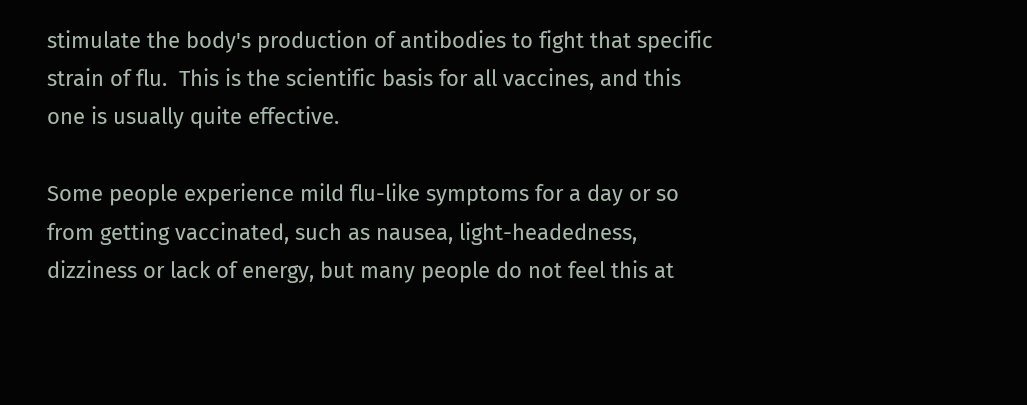stimulate the body's production of antibodies to fight that specific strain of flu.  This is the scientific basis for all vaccines, and this one is usually quite effective.

Some people experience mild flu-like symptoms for a day or so from getting vaccinated, such as nausea, light-headedness, dizziness or lack of energy, but many people do not feel this at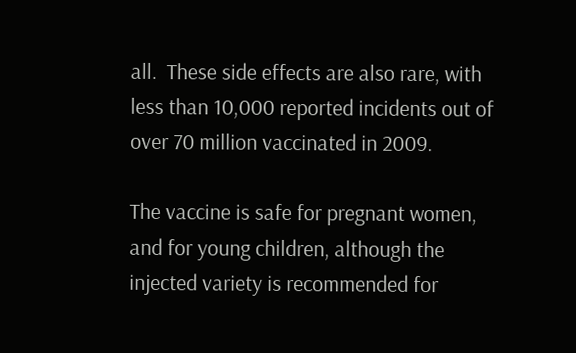all.  These side effects are also rare, with less than 10,000 reported incidents out of over 70 million vaccinated in 2009.

The vaccine is safe for pregnant women, and for young children, although the injected variety is recommended for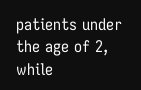patients under the age of 2, while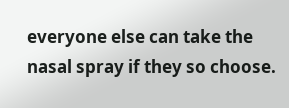everyone else can take the nasal spray if they so choose.